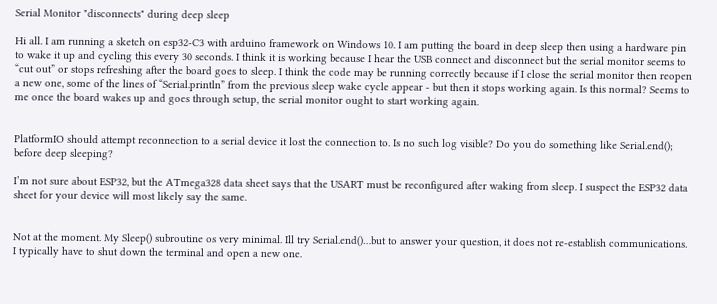Serial Monitor "disconnects" during deep sleep

Hi all. I am running a sketch on esp32-C3 with arduino framework on Windows 10. I am putting the board in deep sleep then using a hardware pin to wake it up and cycling this every 30 seconds. I think it is working because I hear the USB connect and disconnect but the serial monitor seems to “cut out” or stops refreshing after the board goes to sleep. I think the code may be running correctly because if I close the serial monitor then reopen a new one, some of the lines of “Serial.println” from the previous sleep wake cycle appear - but then it stops working again. Is this normal? Seems to me once the board wakes up and goes through setup, the serial monitor ought to start working again.


PlatformIO should attempt reconnection to a serial device it lost the connection to. Is no such log visible? Do you do something like Serial.end(); before deep sleeping?

I’m not sure about ESP32, but the ATmega328 data sheet says that the USART must be reconfigured after waking from sleep. I suspect the ESP32 data sheet for your device will most likely say the same.


Not at the moment. My Sleep() subroutine os very minimal. Ill try Serial.end()…but to answer your question, it does not re-establish communications. I typically have to shut down the terminal and open a new one.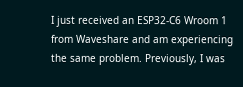I just received an ESP32-C6 Wroom 1 from Waveshare and am experiencing the same problem. Previously, I was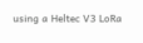using a Heltec V3 LoRa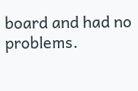board and had no problems.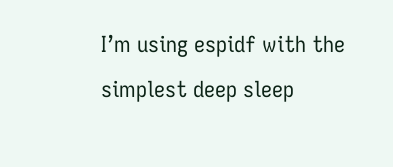I’m using espidf with the simplest deep sleep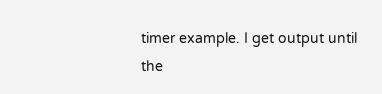timer example. I get output until the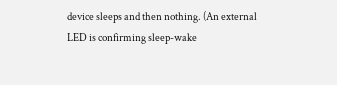device sleeps and then nothing. (An external LED is confirming sleep-wake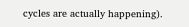cycles are actually happening).